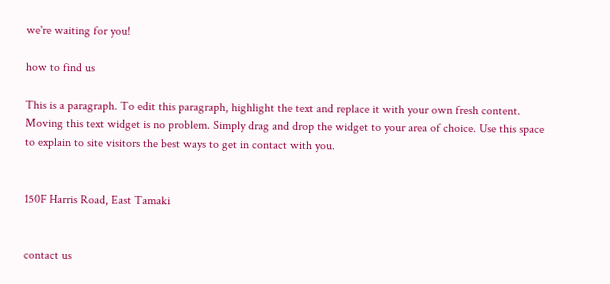we're waiting for you!

how to find us

This is a paragraph. To edit this paragraph, highlight the text and replace it with your own fresh content. Moving this text widget is no problem. Simply drag and drop the widget to your area of choice. Use this space to explain to site visitors the best ways to get in contact with you.


150F Harris Road, East Tamaki


contact us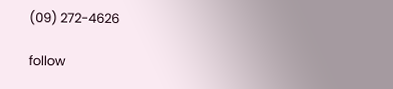(09) 272-4626

follow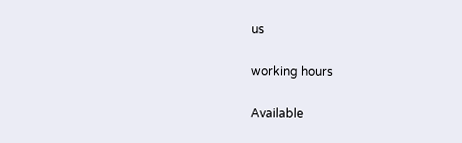us

working hours

Available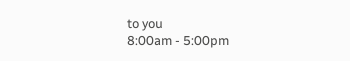to you
8:00am - 5:00pm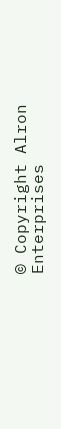© Copyright Alron Enterprises